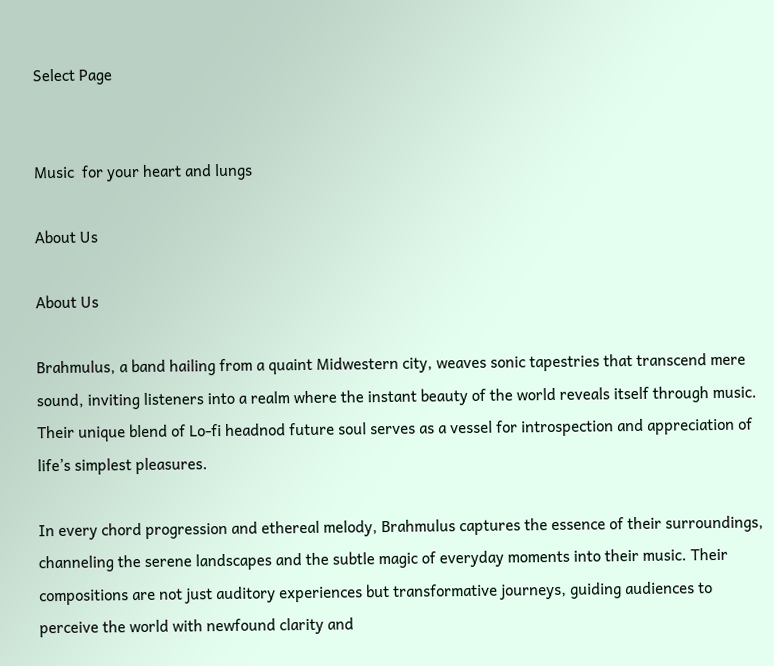Select Page


Music  for your heart and lungs

About Us

About Us

Brahmulus, a band hailing from a quaint Midwestern city, weaves sonic tapestries that transcend mere sound, inviting listeners into a realm where the instant beauty of the world reveals itself through music. Their unique blend of Lo-fi headnod future soul serves as a vessel for introspection and appreciation of life’s simplest pleasures.

In every chord progression and ethereal melody, Brahmulus captures the essence of their surroundings, channeling the serene landscapes and the subtle magic of everyday moments into their music. Their compositions are not just auditory experiences but transformative journeys, guiding audiences to perceive the world with newfound clarity and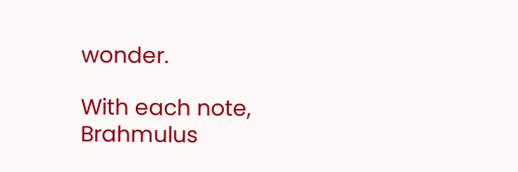wonder.

With each note, Brahmulus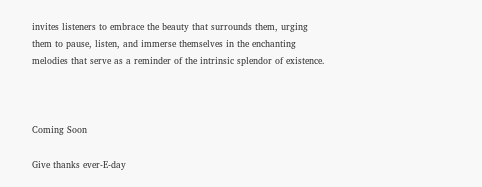invites listeners to embrace the beauty that surrounds them, urging them to pause, listen, and immerse themselves in the enchanting melodies that serve as a reminder of the intrinsic splendor of existence.



Coming Soon

Give thanks ever-E-day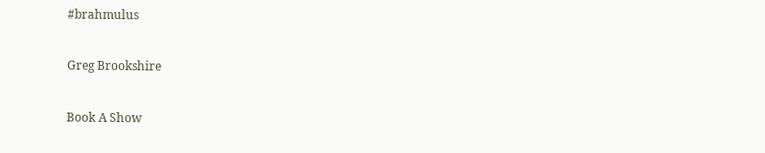#brahmulus

Greg Brookshire

Book A Show